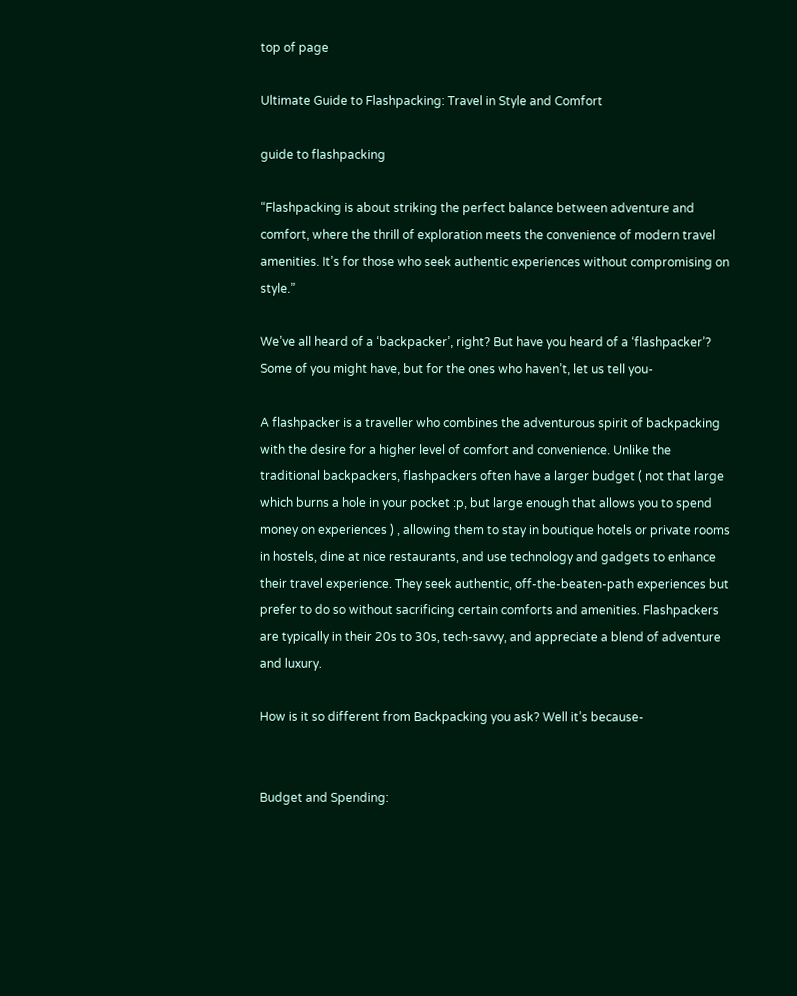top of page

Ultimate Guide to Flashpacking: Travel in Style and Comfort

guide to flashpacking

“Flashpacking is about striking the perfect balance between adventure and comfort, where the thrill of exploration meets the convenience of modern travel amenities. It’s for those who seek authentic experiences without compromising on style.”

We’ve all heard of a ‘backpacker’, right? But have you heard of a ‘flashpacker’? Some of you might have, but for the ones who haven’t, let us tell you-

A flashpacker is a traveller who combines the adventurous spirit of backpacking with the desire for a higher level of comfort and convenience. Unlike the traditional backpackers, flashpackers often have a larger budget ( not that large which burns a hole in your pocket :p, but large enough that allows you to spend money on experiences ) , allowing them to stay in boutique hotels or private rooms in hostels, dine at nice restaurants, and use technology and gadgets to enhance their travel experience. They seek authentic, off-the-beaten-path experiences but prefer to do so without sacrificing certain comforts and amenities. Flashpackers are typically in their 20s to 30s, tech-savvy, and appreciate a blend of adventure and luxury.

How is it so different from Backpacking you ask? Well it’s because-


Budget and Spending: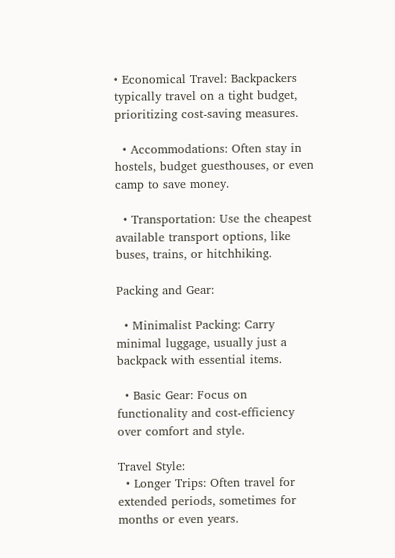• Economical Travel: Backpackers typically travel on a tight budget, prioritizing cost-saving measures.

  • Accommodations: Often stay in hostels, budget guesthouses, or even camp to save money.

  • Transportation: Use the cheapest available transport options, like buses, trains, or hitchhiking.

Packing and Gear:

  • Minimalist Packing: Carry minimal luggage, usually just a backpack with essential items.

  • Basic Gear: Focus on functionality and cost-efficiency over comfort and style.

Travel Style:
  • Longer Trips: Often travel for extended periods, sometimes for months or even years.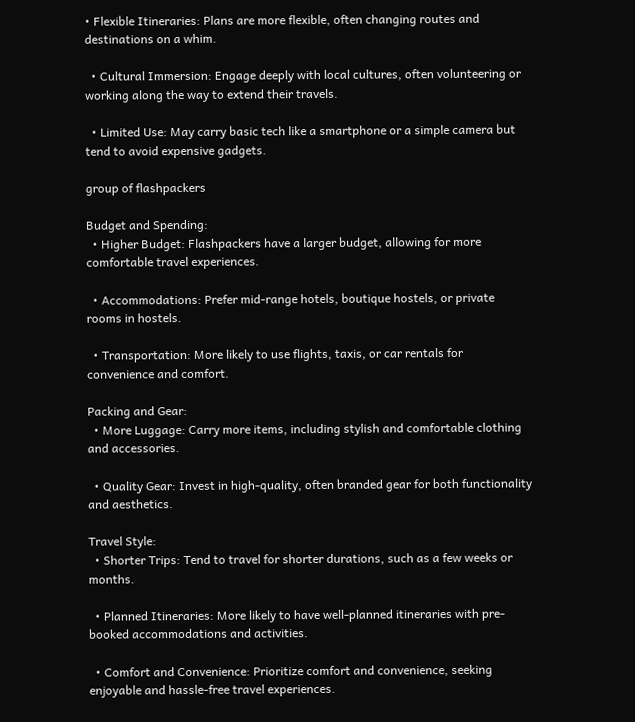• Flexible Itineraries: Plans are more flexible, often changing routes and destinations on a whim.

  • Cultural Immersion: Engage deeply with local cultures, often volunteering or working along the way to extend their travels.

  • Limited Use: May carry basic tech like a smartphone or a simple camera but tend to avoid expensive gadgets.

group of flashpackers

Budget and Spending:
  • Higher Budget: Flashpackers have a larger budget, allowing for more comfortable travel experiences.

  • Accommodations: Prefer mid-range hotels, boutique hostels, or private rooms in hostels.

  • Transportation: More likely to use flights, taxis, or car rentals for convenience and comfort.

Packing and Gear:
  • More Luggage: Carry more items, including stylish and comfortable clothing and accessories.

  • Quality Gear: Invest in high-quality, often branded gear for both functionality and aesthetics.

Travel Style:
  • Shorter Trips: Tend to travel for shorter durations, such as a few weeks or months.

  • Planned Itineraries: More likely to have well-planned itineraries with pre-booked accommodations and activities.

  • Comfort and Convenience: Prioritize comfort and convenience, seeking enjoyable and hassle-free travel experiences.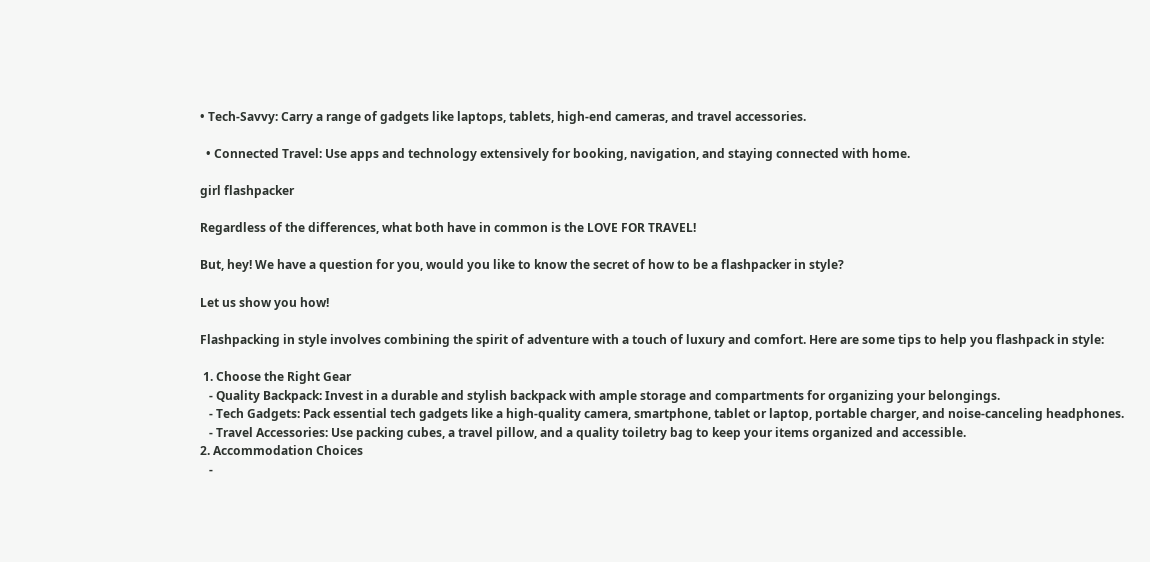• Tech-Savvy: Carry a range of gadgets like laptops, tablets, high-end cameras, and travel accessories.

  • Connected Travel: Use apps and technology extensively for booking, navigation, and staying connected with home.

girl flashpacker

Regardless of the differences, what both have in common is the LOVE FOR TRAVEL!

But, hey! We have a question for you, would you like to know the secret of how to be a flashpacker in style?

Let us show you how!

Flashpacking in style involves combining the spirit of adventure with a touch of luxury and comfort. Here are some tips to help you flashpack in style:

 1. Choose the Right Gear
   - Quality Backpack: Invest in a durable and stylish backpack with ample storage and compartments for organizing your belongings.
   - Tech Gadgets: Pack essential tech gadgets like a high-quality camera, smartphone, tablet or laptop, portable charger, and noise-canceling headphones.
   - Travel Accessories: Use packing cubes, a travel pillow, and a quality toiletry bag to keep your items organized and accessible.
2. Accommodation Choices
   -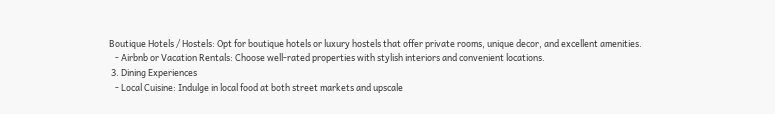Boutique Hotels / Hostels: Opt for boutique hotels or luxury hostels that offer private rooms, unique decor, and excellent amenities.
   - Airbnb or Vacation Rentals: Choose well-rated properties with stylish interiors and convenient locations.
 3. Dining Experiences
   - Local Cuisine: Indulge in local food at both street markets and upscale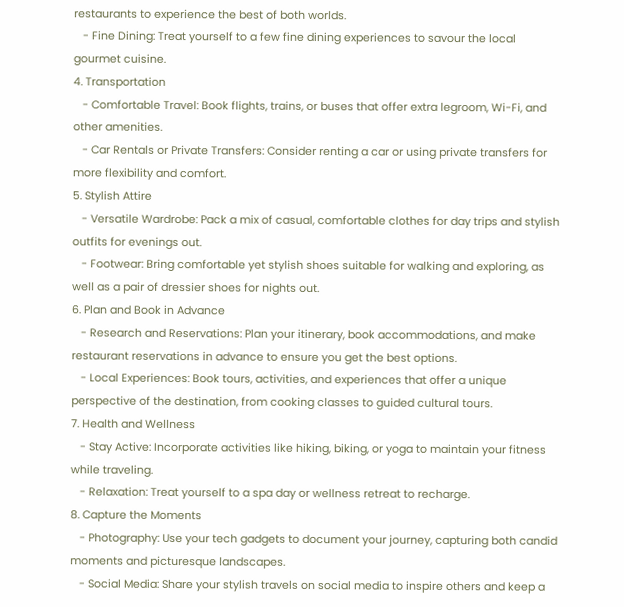restaurants to experience the best of both worlds.
   - Fine Dining: Treat yourself to a few fine dining experiences to savour the local gourmet cuisine.
4. Transportation
   - Comfortable Travel: Book flights, trains, or buses that offer extra legroom, Wi-Fi, and other amenities.
   - Car Rentals or Private Transfers: Consider renting a car or using private transfers for more flexibility and comfort.
5. Stylish Attire
   - Versatile Wardrobe: Pack a mix of casual, comfortable clothes for day trips and stylish outfits for evenings out.
   - Footwear: Bring comfortable yet stylish shoes suitable for walking and exploring, as well as a pair of dressier shoes for nights out.
6. Plan and Book in Advance
   - Research and Reservations: Plan your itinerary, book accommodations, and make restaurant reservations in advance to ensure you get the best options.
   - Local Experiences: Book tours, activities, and experiences that offer a unique perspective of the destination, from cooking classes to guided cultural tours.
7. Health and Wellness
   - Stay Active: Incorporate activities like hiking, biking, or yoga to maintain your fitness while traveling.
   - Relaxation: Treat yourself to a spa day or wellness retreat to recharge.
8. Capture the Moments
   - Photography: Use your tech gadgets to document your journey, capturing both candid moments and picturesque landscapes.
   - Social Media: Share your stylish travels on social media to inspire others and keep a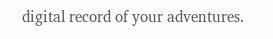digital record of your adventures.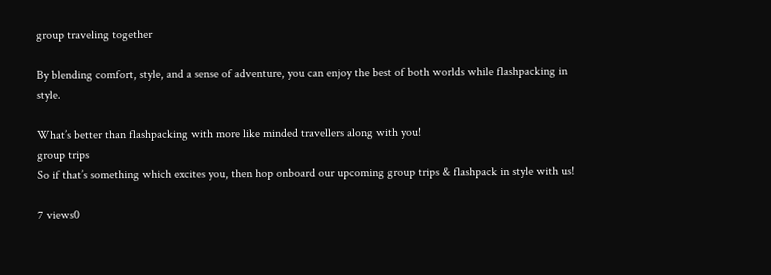group traveling together

By blending comfort, style, and a sense of adventure, you can enjoy the best of both worlds while flashpacking in style.

What’s better than flashpacking with more like minded travellers along with you!
group trips
So if that’s something which excites you, then hop onboard our upcoming group trips & flashpack in style with us!

7 views0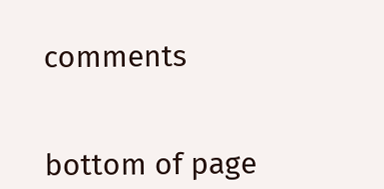comments


bottom of page